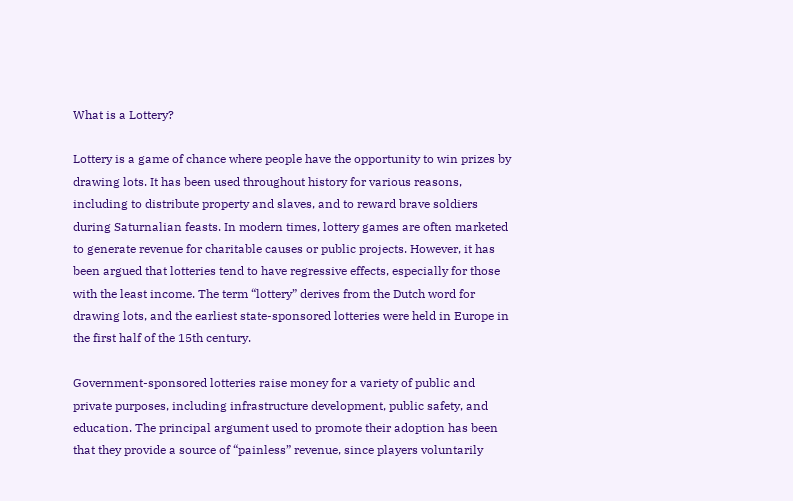What is a Lottery?

Lottery is a game of chance where people have the opportunity to win prizes by drawing lots. It has been used throughout history for various reasons, including to distribute property and slaves, and to reward brave soldiers during Saturnalian feasts. In modern times, lottery games are often marketed to generate revenue for charitable causes or public projects. However, it has been argued that lotteries tend to have regressive effects, especially for those with the least income. The term “lottery” derives from the Dutch word for drawing lots, and the earliest state-sponsored lotteries were held in Europe in the first half of the 15th century.

Government-sponsored lotteries raise money for a variety of public and private purposes, including infrastructure development, public safety, and education. The principal argument used to promote their adoption has been that they provide a source of “painless” revenue, since players voluntarily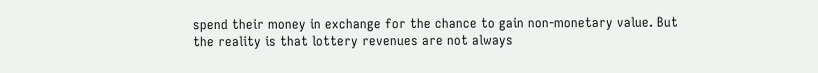spend their money in exchange for the chance to gain non-monetary value. But the reality is that lottery revenues are not always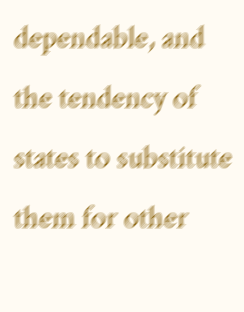dependable, and the tendency of states to substitute them for other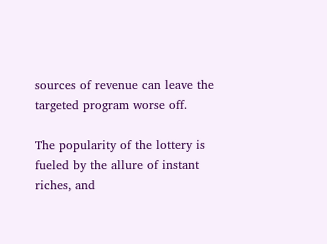sources of revenue can leave the targeted program worse off.

The popularity of the lottery is fueled by the allure of instant riches, and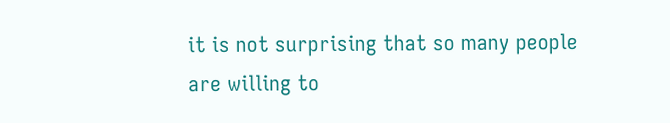it is not surprising that so many people are willing to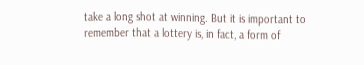take a long shot at winning. But it is important to remember that a lottery is, in fact, a form of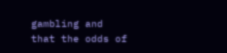gambling and that the odds of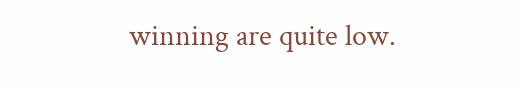winning are quite low.